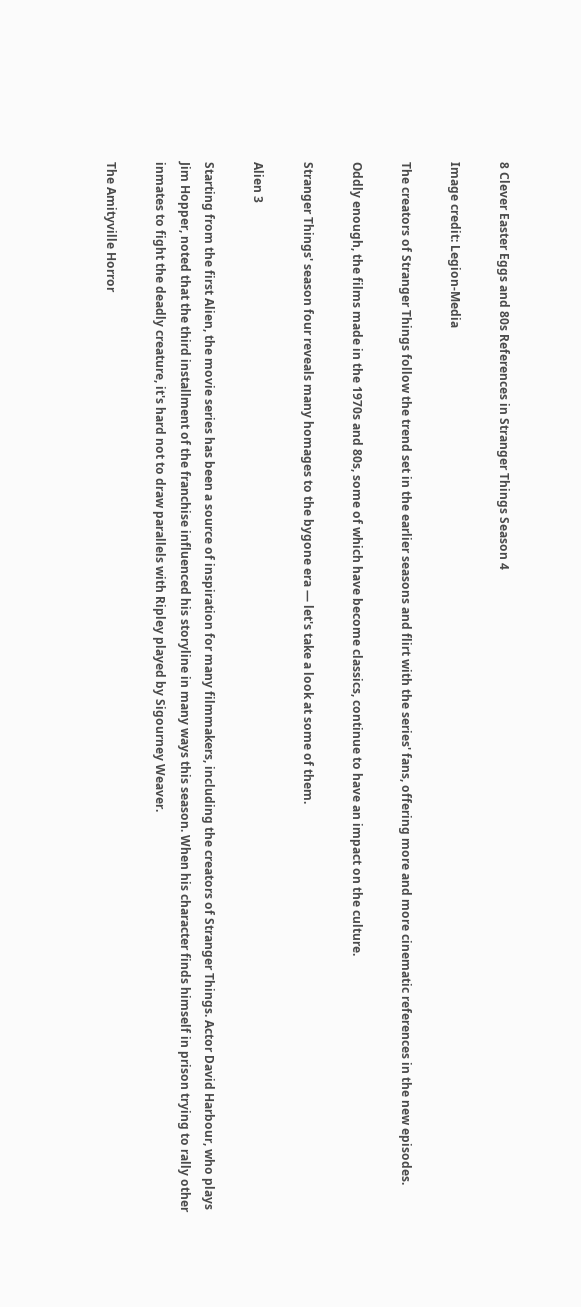8 Clever Easter Eggs and 80s References in Stranger Things Season 4

Image credit: Legion-Media

The creators of Stranger Things follow the trend set in the earlier seasons and flirt with the series' fans, offering more and more cinematic references in the new episodes.

Oddly enough, the films made in the 1970s and 80s, some of which have become classics, continue to have an impact on the culture.

Stranger Things' season four reveals many homages to the bygone era — let's take a look at some of them.

Alien 3

Starting from the first Alien, the movie series has been a source of inspiration for many filmmakers, including the creators of Stranger Things. Actor David Harbour, who plays Jim Hopper, noted that the third installment of the franchise influenced his storyline in many ways this season. When his character finds himself in prison trying to rally other inmates to fight the deadly creature, it's hard not to draw parallels with Ripley played by Sigourney Weaver.

The Amityville Horror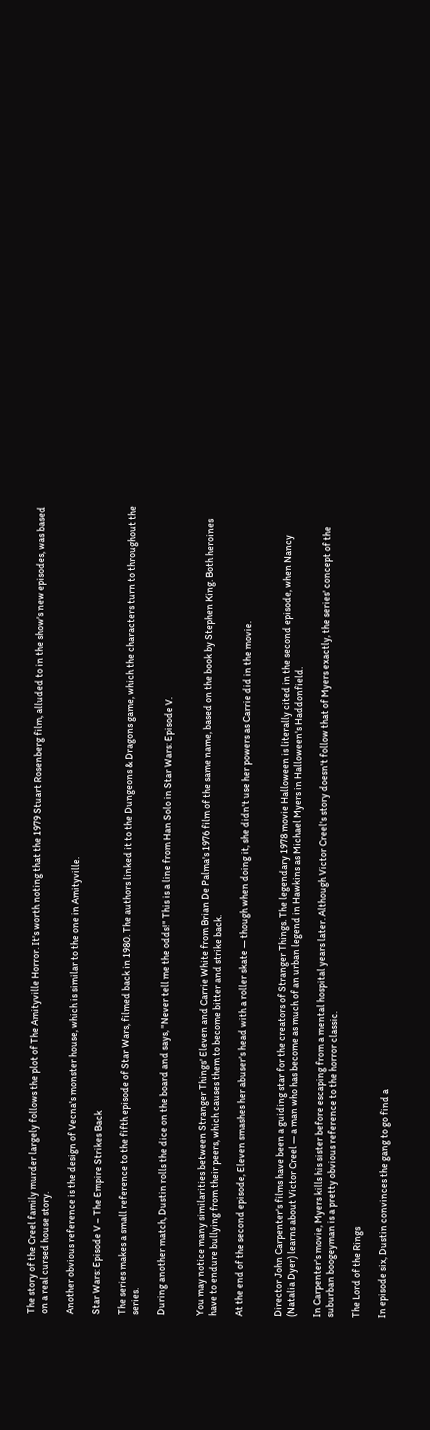The story of the Creel family murder largely follows the plot of The Amityville Horror. It's worth noting that the 1979 Stuart Rosenberg film, alluded to in the show's new episodes, was based on a real cursed house story.

Another obvious reference is the design of Vecna's monster house, which is similar to the one in Amityville.

Star Wars: Episode V – The Empire Strikes Back

The series makes a small reference to the fifth episode of Star Wars, filmed back in 1980. The authors linked it to the Dungeons & Dragons game, which the characters turn to throughout the series.

During another match, Dustin rolls the dice on the board and says, "Never tell me the odds!" This is a line from Han Solo in Star Wars: Episode V.


You may notice many similarities between Stranger Things' Eleven and Carrie White from Brian De Palma's 1976 film of the same name, based on the book by Stephen King. Both heroines have to endure bullying from their peers, which causes them to become bitter and strike back.

At the end of the second episode, Eleven smashes her abuser's head with a roller skate — though when doing it, she didn't use her powers as Carrie did in the movie.


Director John Carpenter's films have been a guiding star for the creators of Stranger Things. The legendary 1978 movie Halloween is literally cited in the second episode, when Nancy (Natalia Dyer) learns about Victor Creel — a man who has become as much of an urban legend in Hawkins as Michael Myers in Halloween's Haddonfield.

In Carpenter's movie, Myers kills his sister before escaping from a mental hospital years later. Although Victor Creel's story doesn't follow that of Myers exactly, the series' concept of the suburban boogeyman is a pretty obvious reference to the horror classic.

The Lord of the Rings

In episode six, Dustin convinces the gang to go find a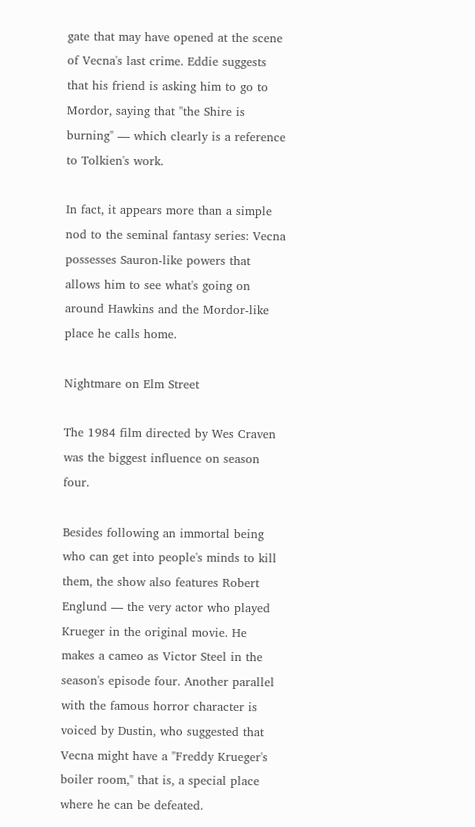gate that may have opened at the scene of Vecna's last crime. Eddie suggests that his friend is asking him to go to Mordor, saying that "the Shire is burning" — which clearly is a reference to Tolkien's work.

In fact, it appears more than a simple nod to the seminal fantasy series: Vecna possesses Sauron-like powers that allows him to see what's going on around Hawkins and the Mordor-like place he calls home.

Nightmare on Elm Street

The 1984 film directed by Wes Craven was the biggest influence on season four.

Besides following an immortal being who can get into people's minds to kill them, the show also features Robert Englund — the very actor who played Krueger in the original movie. He makes a cameo as Victor Steel in the season's episode four. Another parallel with the famous horror character is voiced by Dustin, who suggested that Vecna might have a "Freddy Krueger's boiler room," that is, a special place where he can be defeated.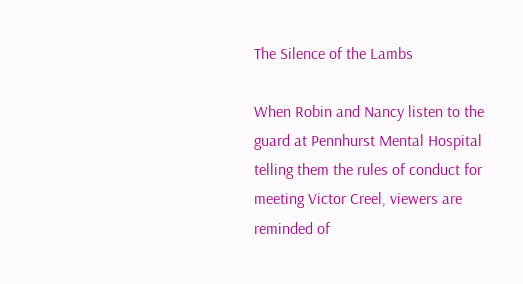The Silence of the Lambs

When Robin and Nancy listen to the guard at Pennhurst Mental Hospital telling them the rules of conduct for meeting Victor Creel, viewers are reminded of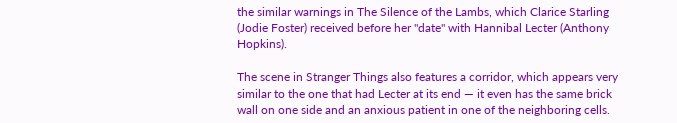the similar warnings in The Silence of the Lambs, which Clarice Starling (Jodie Foster) received before her "date" with Hannibal Lecter (Anthony Hopkins).

The scene in Stranger Things also features a corridor, which appears very similar to the one that had Lecter at its end — it even has the same brick wall on one side and an anxious patient in one of the neighboring cells.